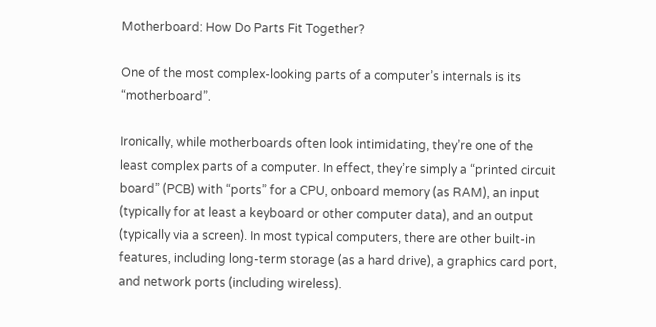Motherboard: How Do Parts Fit Together?

One of the most complex-looking parts of a computer’s internals is its “motherboard”.

Ironically, while motherboards often look intimidating, they’re one of the least complex parts of a computer. In effect, they’re simply a “printed circuit board” (PCB) with “ports” for a CPU, onboard memory (as RAM), an input (typically for at least a keyboard or other computer data), and an output (typically via a screen). In most typical computers, there are other built-in features, including long-term storage (as a hard drive), a graphics card port, and network ports (including wireless).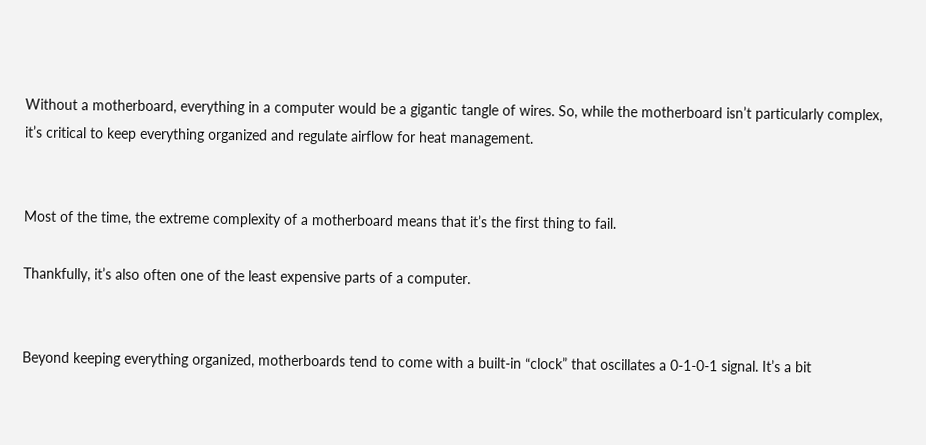Without a motherboard, everything in a computer would be a gigantic tangle of wires. So, while the motherboard isn’t particularly complex, it’s critical to keep everything organized and regulate airflow for heat management.


Most of the time, the extreme complexity of a motherboard means that it’s the first thing to fail.

Thankfully, it’s also often one of the least expensive parts of a computer.


Beyond keeping everything organized, motherboards tend to come with a built-in “clock” that oscillates a 0-1-0-1 signal. It’s a bit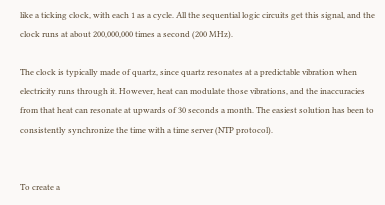like a ticking clock, with each 1 as a cycle. All the sequential logic circuits get this signal, and the clock runs at about 200,000,000 times a second (200 MHz).

The clock is typically made of quartz, since quartz resonates at a predictable vibration when electricity runs through it. However, heat can modulate those vibrations, and the inaccuracies from that heat can resonate at upwards of 30 seconds a month. The easiest solution has been to consistently synchronize the time with a time server (NTP protocol).


To create a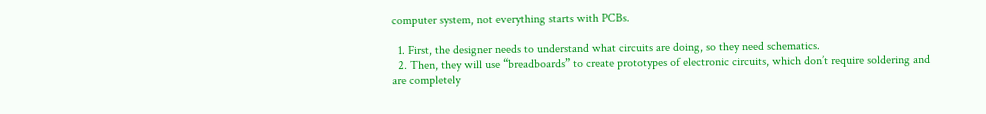computer system, not everything starts with PCBs.

  1. First, the designer needs to understand what circuits are doing, so they need schematics.
  2. Then, they will use “breadboards” to create prototypes of electronic circuits, which don’t require soldering and are completely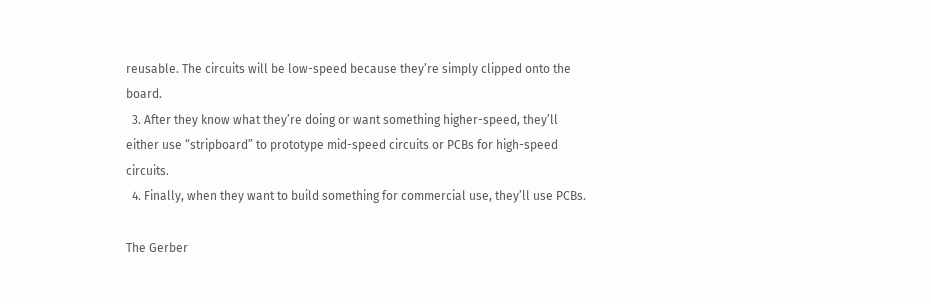reusable. The circuits will be low-speed because they’re simply clipped onto the board.
  3. After they know what they’re doing or want something higher-speed, they’ll either use “stripboard” to prototype mid-speed circuits or PCBs for high-speed circuits.
  4. Finally, when they want to build something for commercial use, they’ll use PCBs.

The Gerber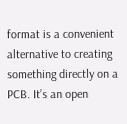format is a convenient alternative to creating something directly on a PCB. It’s an open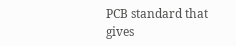PCB standard that gives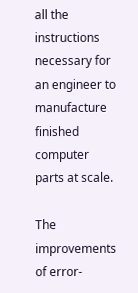all the instructions necessary for an engineer to manufacture finished computer parts at scale.

The improvements of error-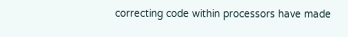correcting code within processors have made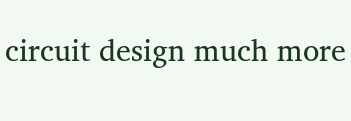circuit design much more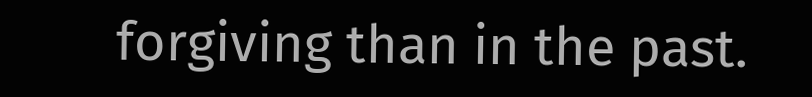forgiving than in the past.